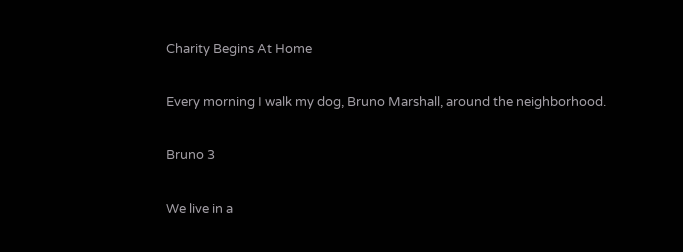Charity Begins At Home

Every morning I walk my dog, Bruno Marshall, around the neighborhood.

Bruno 3

We live in a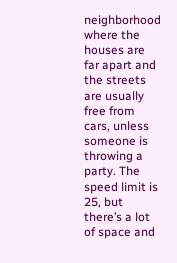neighborhood where the houses are far apart and the streets are usually free from cars, unless someone is throwing a party. The speed limit is 25, but there’s a lot of space and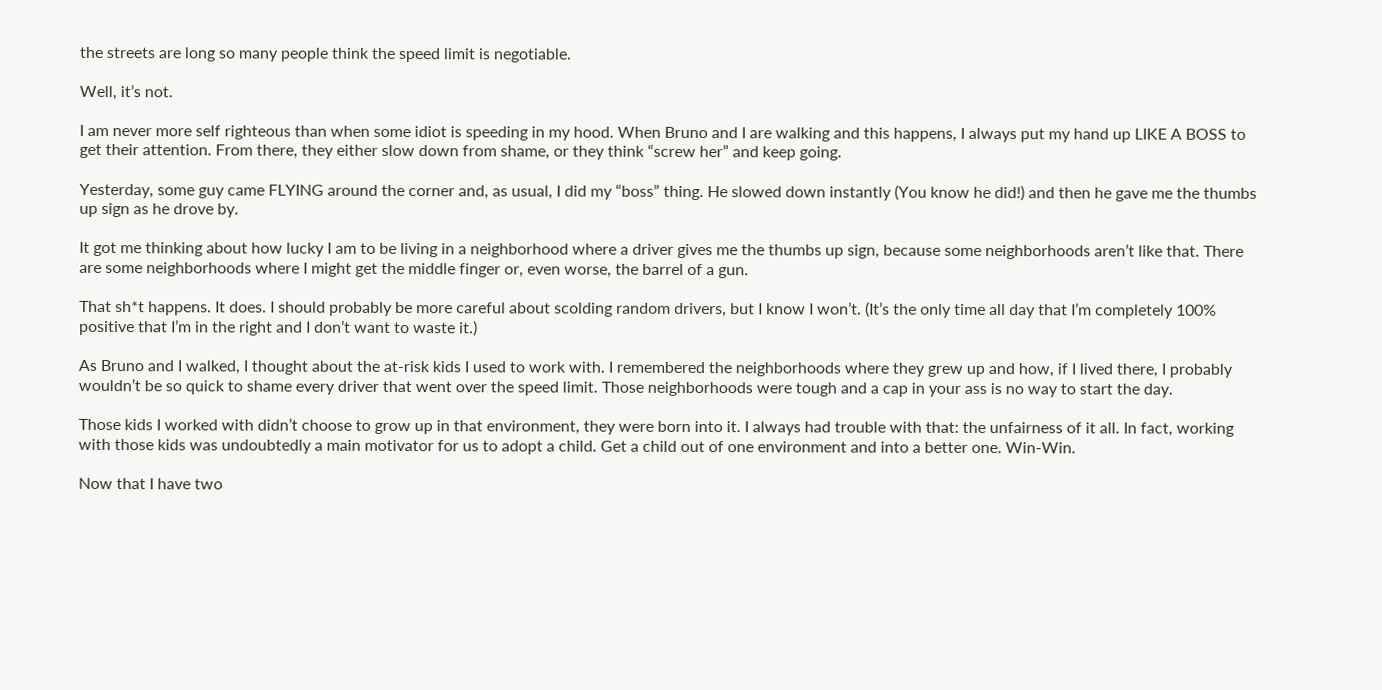the streets are long so many people think the speed limit is negotiable.

Well, it’s not.

I am never more self righteous than when some idiot is speeding in my hood. When Bruno and I are walking and this happens, I always put my hand up LIKE A BOSS to get their attention. From there, they either slow down from shame, or they think “screw her” and keep going.

Yesterday, some guy came FLYING around the corner and, as usual, I did my “boss” thing. He slowed down instantly (You know he did!) and then he gave me the thumbs up sign as he drove by.

It got me thinking about how lucky I am to be living in a neighborhood where a driver gives me the thumbs up sign, because some neighborhoods aren’t like that. There are some neighborhoods where I might get the middle finger or, even worse, the barrel of a gun.

That sh*t happens. It does. I should probably be more careful about scolding random drivers, but I know I won’t. (It’s the only time all day that I’m completely 100% positive that I’m in the right and I don’t want to waste it.)

As Bruno and I walked, I thought about the at-risk kids I used to work with. I remembered the neighborhoods where they grew up and how, if I lived there, I probably wouldn’t be so quick to shame every driver that went over the speed limit. Those neighborhoods were tough and a cap in your ass is no way to start the day.

Those kids I worked with didn’t choose to grow up in that environment, they were born into it. I always had trouble with that: the unfairness of it all. In fact, working with those kids was undoubtedly a main motivator for us to adopt a child. Get a child out of one environment and into a better one. Win-Win.

Now that I have two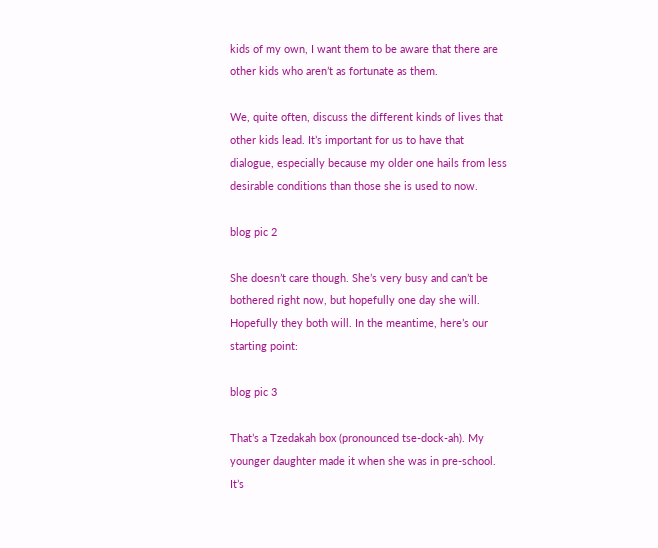kids of my own, I want them to be aware that there are other kids who aren’t as fortunate as them.

We, quite often, discuss the different kinds of lives that other kids lead. It’s important for us to have that dialogue, especially because my older one hails from less desirable conditions than those she is used to now.

blog pic 2

She doesn’t care though. She’s very busy and can’t be bothered right now, but hopefully one day she will. Hopefully they both will. In the meantime, here’s our starting point:

blog pic 3

That’s a Tzedakah box (pronounced tse-dock-ah). My younger daughter made it when she was in pre-school. It’s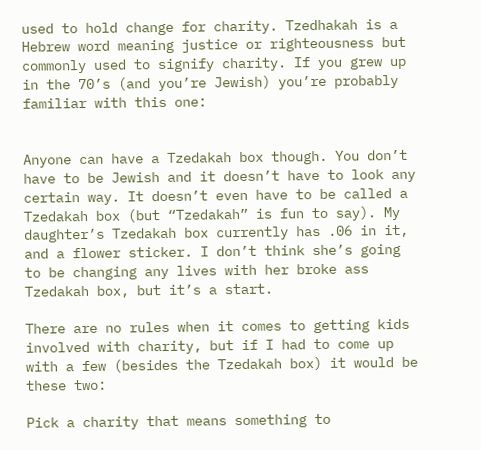used to hold change for charity. Tzedhakah is a Hebrew word meaning justice or righteousness but commonly used to signify charity. If you grew up in the 70’s (and you’re Jewish) you’re probably familiar with this one:


Anyone can have a Tzedakah box though. You don’t have to be Jewish and it doesn’t have to look any certain way. It doesn’t even have to be called a Tzedakah box (but “Tzedakah” is fun to say). My daughter’s Tzedakah box currently has .06 in it, and a flower sticker. I don’t think she’s going to be changing any lives with her broke ass Tzedakah box, but it’s a start.

There are no rules when it comes to getting kids involved with charity, but if I had to come up with a few (besides the Tzedakah box) it would be these two:

Pick a charity that means something to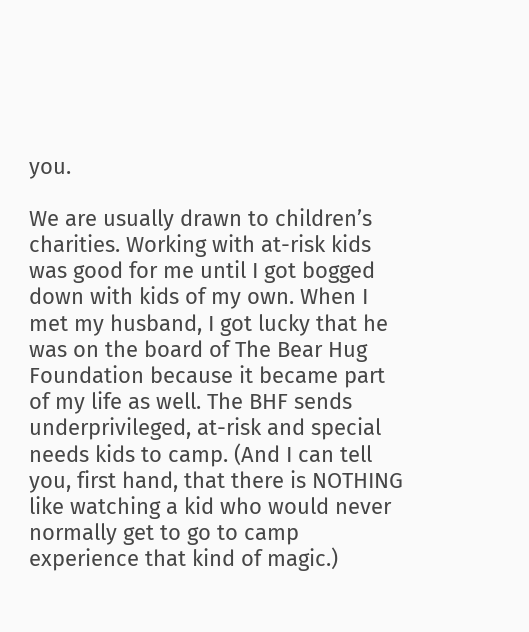you.

We are usually drawn to children’s charities. Working with at-risk kids was good for me until I got bogged down with kids of my own. When I met my husband, I got lucky that he was on the board of The Bear Hug Foundation because it became part of my life as well. The BHF sends underprivileged, at-risk and special needs kids to camp. (And I can tell you, first hand, that there is NOTHING like watching a kid who would never normally get to go to camp experience that kind of magic.)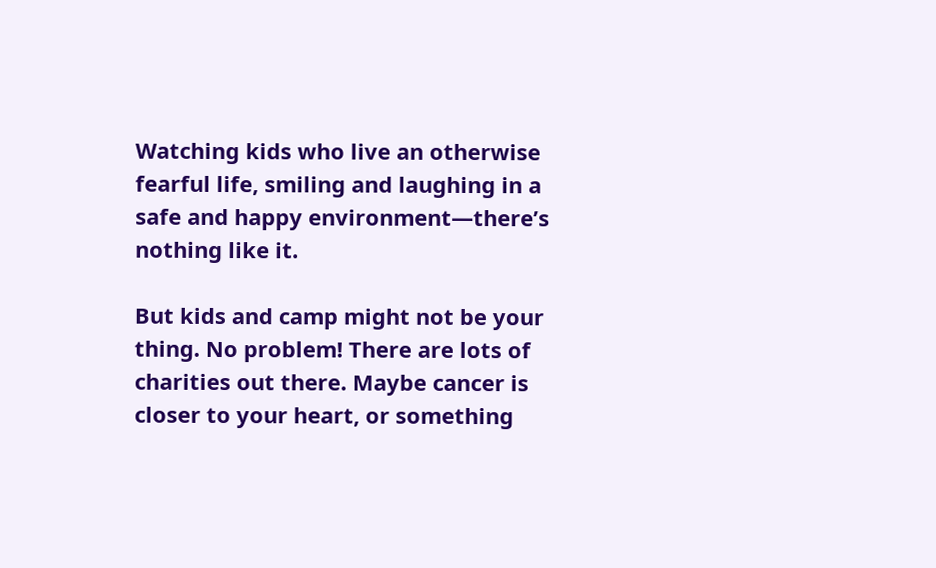Watching kids who live an otherwise fearful life, smiling and laughing in a safe and happy environment—there’s nothing like it.

But kids and camp might not be your thing. No problem! There are lots of charities out there. Maybe cancer is closer to your heart, or something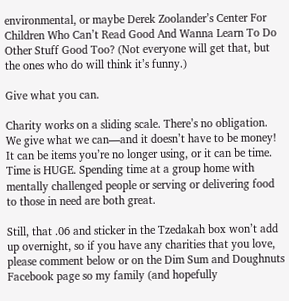environmental, or maybe Derek Zoolander’s Center For Children Who Can’t Read Good And Wanna Learn To Do Other Stuff Good Too? (Not everyone will get that, but the ones who do will think it’s funny.)

Give what you can.

Charity works on a sliding scale. There’s no obligation. We give what we can—and it doesn’t have to be money! It can be items you’re no longer using, or it can be time. Time is HUGE. Spending time at a group home with mentally challenged people or serving or delivering food to those in need are both great.

Still, that .06 and sticker in the Tzedakah box won’t add up overnight, so if you have any charities that you love, please comment below or on the Dim Sum and Doughnuts Facebook page so my family (and hopefully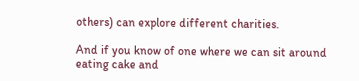others) can explore different charities.

And if you know of one where we can sit around eating cake and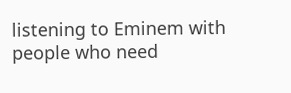listening to Eminem with people who need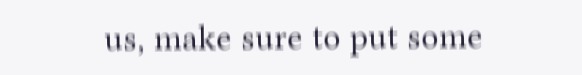us, make sure to put some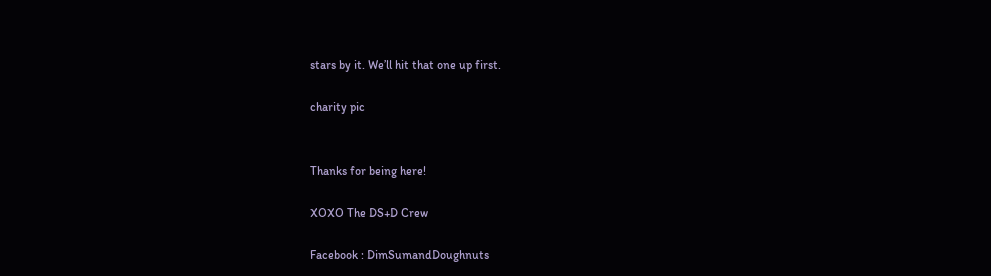stars by it. We’ll hit that one up first.

charity pic


Thanks for being here!

XOXO The DS+D Crew

Facebook : DimSumandDoughnuts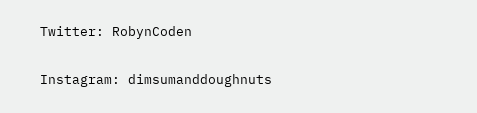Twitter: RobynCoden

Instagram: dimsumanddoughnuts